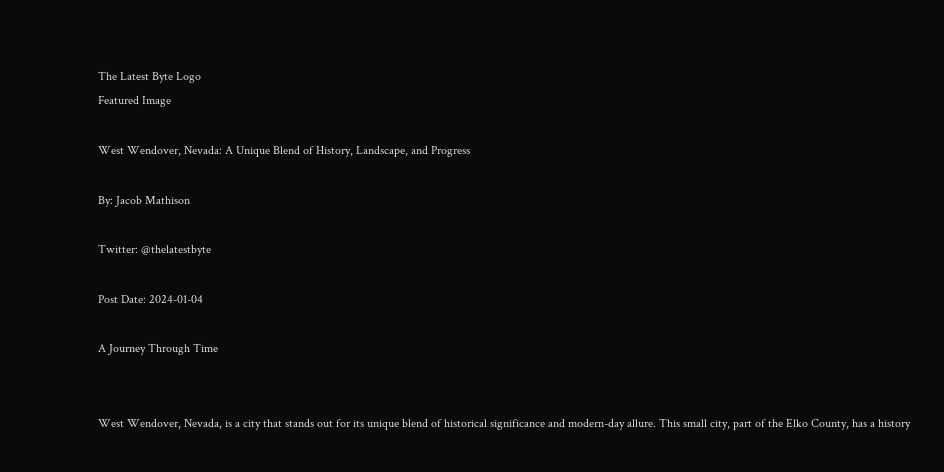The Latest Byte Logo
Featured Image

West Wendover, Nevada: A Unique Blend of History, Landscape, and Progress

By: Jacob Mathison

Twitter: @thelatestbyte

Post Date: 2024-01-04

A Journey Through Time


West Wendover, Nevada, is a city that stands out for its unique blend of historical significance and modern-day allure. This small city, part of the Elko County, has a history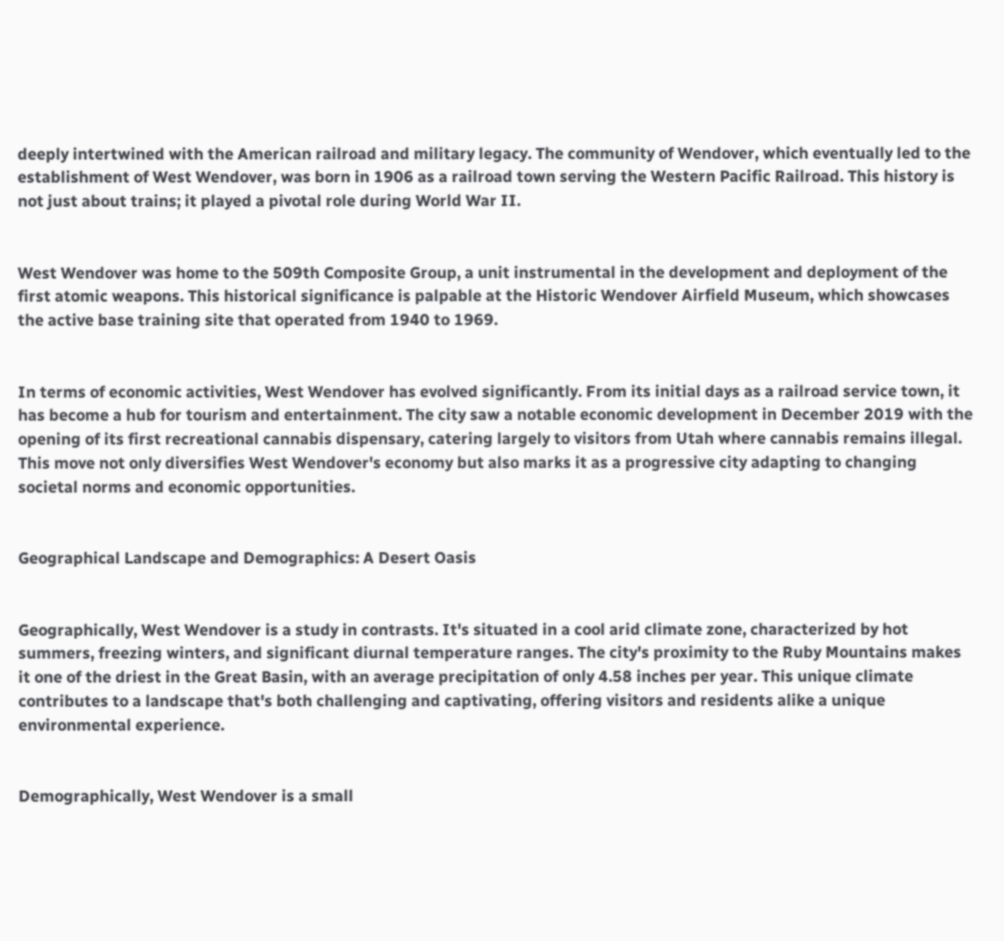deeply intertwined with the American railroad and military legacy. The community of Wendover, which eventually led to the establishment of West Wendover, was born in 1906 as a railroad town serving the Western Pacific Railroad. This history is not just about trains; it played a pivotal role during World War II.


West Wendover was home to the 509th Composite Group, a unit instrumental in the development and deployment of the first atomic weapons. This historical significance is palpable at the Historic Wendover Airfield Museum, which showcases the active base training site that operated from 1940 to 1969.


In terms of economic activities, West Wendover has evolved significantly. From its initial days as a railroad service town, it has become a hub for tourism and entertainment. The city saw a notable economic development in December 2019 with the opening of its first recreational cannabis dispensary, catering largely to visitors from Utah where cannabis remains illegal. This move not only diversifies West Wendover's economy but also marks it as a progressive city adapting to changing societal norms and economic opportunities.


Geographical Landscape and Demographics: A Desert Oasis


Geographically, West Wendover is a study in contrasts. It's situated in a cool arid climate zone, characterized by hot summers, freezing winters, and significant diurnal temperature ranges. The city's proximity to the Ruby Mountains makes it one of the driest in the Great Basin, with an average precipitation of only 4.58 inches per year. This unique climate contributes to a landscape that's both challenging and captivating, offering visitors and residents alike a unique environmental experience.


Demographically, West Wendover is a small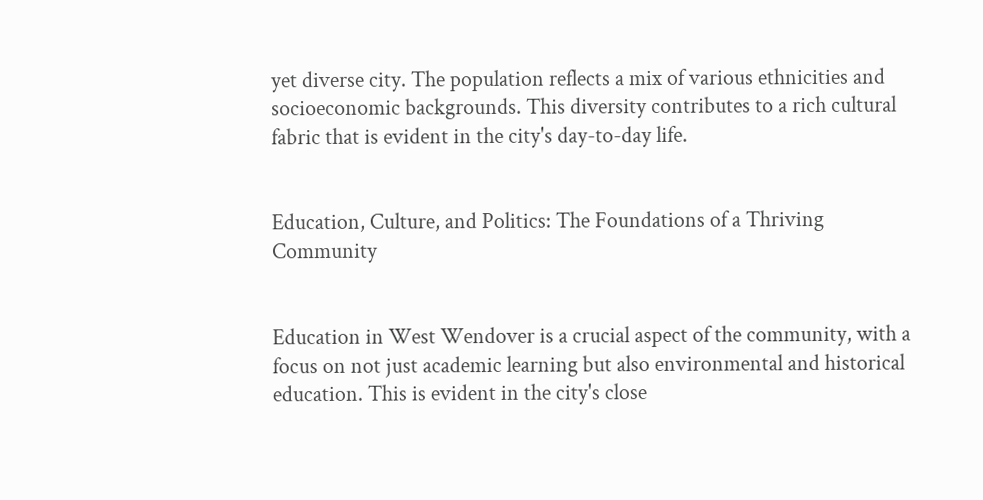yet diverse city. The population reflects a mix of various ethnicities and socioeconomic backgrounds. This diversity contributes to a rich cultural fabric that is evident in the city's day-to-day life.


Education, Culture, and Politics: The Foundations of a Thriving Community


Education in West Wendover is a crucial aspect of the community, with a focus on not just academic learning but also environmental and historical education. This is evident in the city's close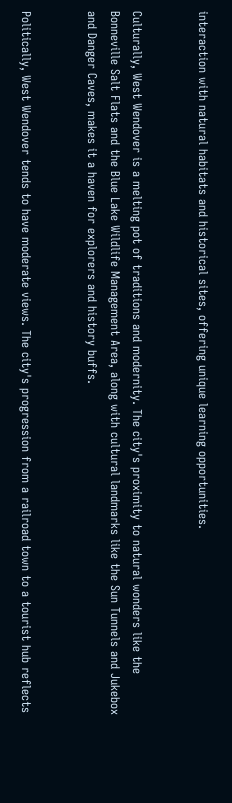interaction with natural habitats and historical sites, offering unique learning opportunities.


Culturally, West Wendover is a melting pot of traditions and modernity. The city's proximity to natural wonders like the Bonneville Salt Flats and the Blue Lake Wildlife Management Area, along with cultural landmarks like the Sun Tunnels and Jukebox and Danger Caves, makes it a haven for explorers and history buffs.


Politically, West Wendover tends to have moderate views. The city's progression from a railroad town to a tourist hub reflects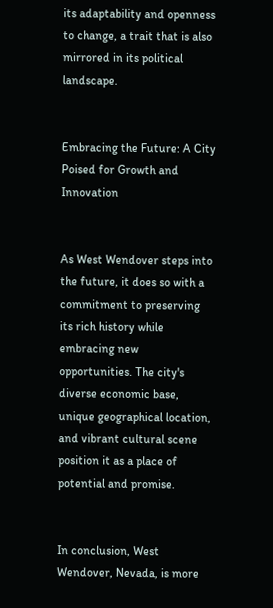its adaptability and openness to change, a trait that is also mirrored in its political landscape.


Embracing the Future: A City Poised for Growth and Innovation


As West Wendover steps into the future, it does so with a commitment to preserving its rich history while embracing new opportunities. The city's diverse economic base, unique geographical location, and vibrant cultural scene position it as a place of potential and promise.


In conclusion, West Wendover, Nevada, is more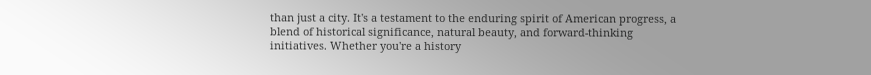than just a city. It's a testament to the enduring spirit of American progress, a blend of historical significance, natural beauty, and forward-thinking initiatives. Whether you're a history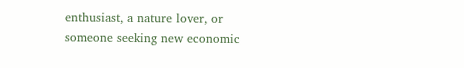enthusiast, a nature lover, or someone seeking new economic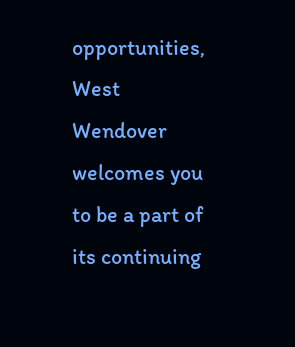opportunities, West Wendover welcomes you to be a part of its continuing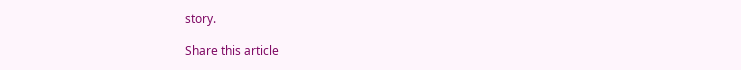story.

Share this article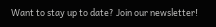Want to stay up to date? Join our newsletter!